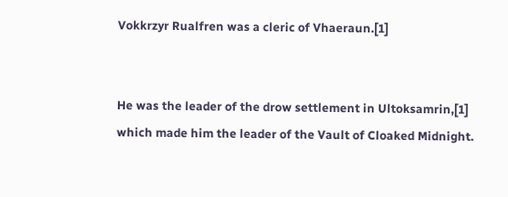Vokkrzyr Rualfren was a cleric of Vhaeraun.[1]


He was the leader of the drow settlement in Ultoksamrin,[1] which made him the leader of the Vault of Cloaked Midnight.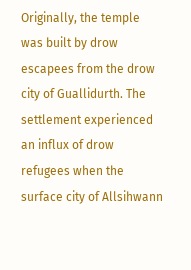Originally, the temple was built by drow escapees from the drow city of Guallidurth. The settlement experienced an influx of drow refugees when the surface city of Allsihwann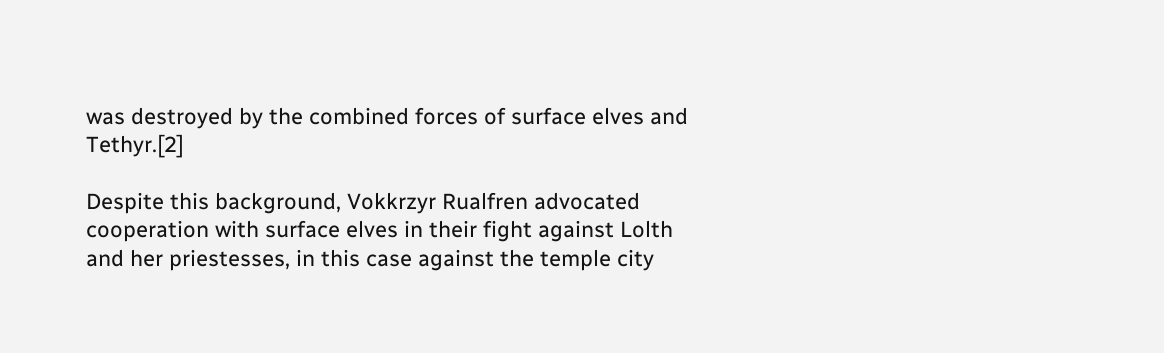was destroyed by the combined forces of surface elves and Tethyr.[2]

Despite this background, Vokkrzyr Rualfren advocated cooperation with surface elves in their fight against Lolth and her priestesses, in this case against the temple city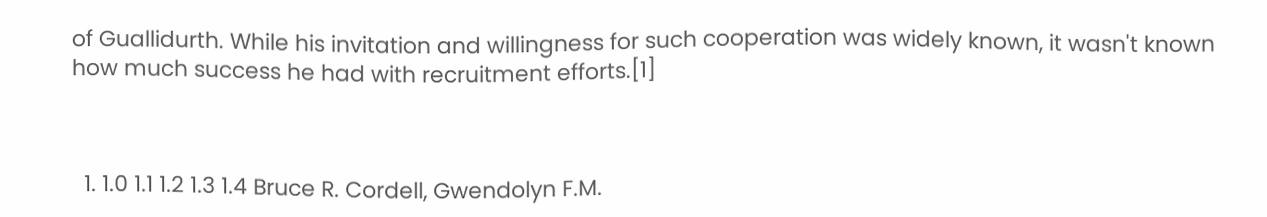of Guallidurth. While his invitation and willingness for such cooperation was widely known, it wasn't known how much success he had with recruitment efforts.[1]



  1. 1.0 1.1 1.2 1.3 1.4 Bruce R. Cordell, Gwendolyn F.M.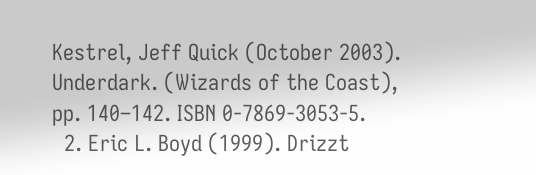Kestrel, Jeff Quick (October 2003). Underdark. (Wizards of the Coast), pp. 140–142. ISBN 0-7869-3053-5.
  2. Eric L. Boyd (1999). Drizzt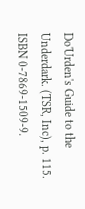Do'Urden's Guide to the Underdark. (TSR, Inc), p. 115. ISBN 0-7869-1509-9.